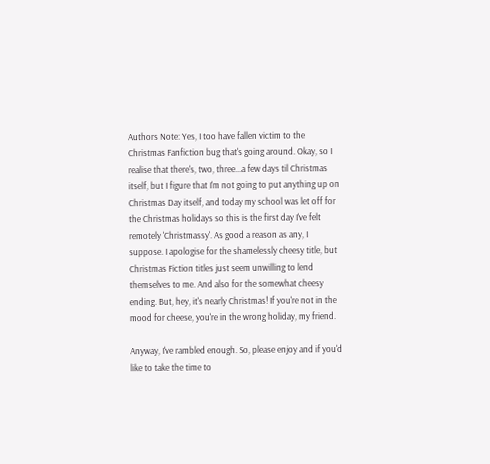Authors Note: Yes, I too have fallen victim to the Christmas Fanfiction bug that's going around. Okay, so I realise that there's, two, three...a few days til Christmas itself, but I figure that I'm not going to put anything up on Christmas Day itself, and today my school was let off for the Christmas holidays so this is the first day I've felt remotely 'Christmassy'. As good a reason as any, I suppose. I apologise for the shamelessly cheesy title, but Christmas Fiction titles just seem unwilling to lend themselves to me. And also for the somewhat cheesy ending. But, hey, it's nearly Christmas! If you're not in the mood for cheese, you're in the wrong holiday, my friend.

Anyway, I've rambled enough. So, please enjoy and if you'd like to take the time to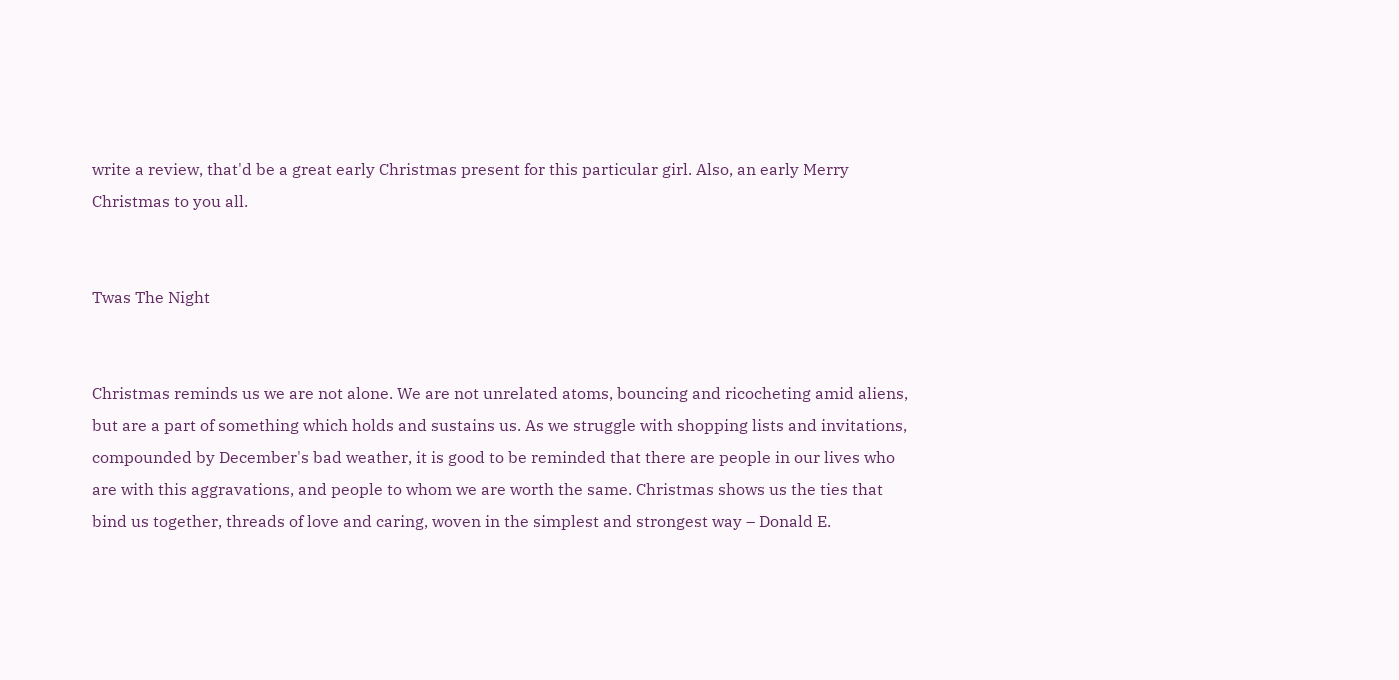write a review, that'd be a great early Christmas present for this particular girl. Also, an early Merry Christmas to you all.


Twas The Night


Christmas reminds us we are not alone. We are not unrelated atoms, bouncing and ricocheting amid aliens, but are a part of something which holds and sustains us. As we struggle with shopping lists and invitations, compounded by December's bad weather, it is good to be reminded that there are people in our lives who are with this aggravations, and people to whom we are worth the same. Christmas shows us the ties that bind us together, threads of love and caring, woven in the simplest and strongest way – Donald E.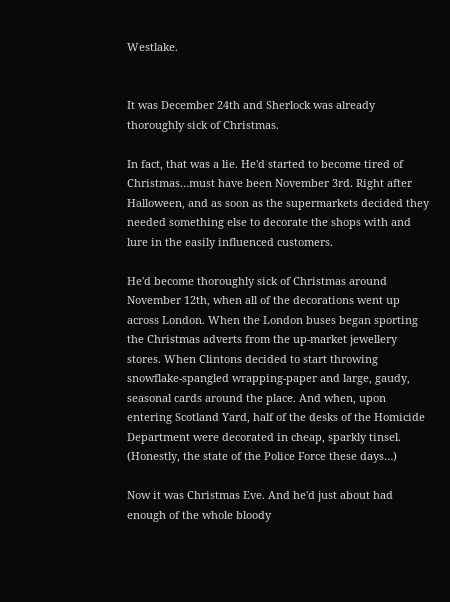Westlake.


It was December 24th and Sherlock was already thoroughly sick of Christmas.

In fact, that was a lie. He'd started to become tired of Christmas…must have been November 3rd. Right after Halloween, and as soon as the supermarkets decided they needed something else to decorate the shops with and lure in the easily influenced customers.

He'd become thoroughly sick of Christmas around November 12th, when all of the decorations went up across London. When the London buses began sporting the Christmas adverts from the up-market jewellery stores. When Clintons decided to start throwing snowflake-spangled wrapping-paper and large, gaudy, seasonal cards around the place. And when, upon entering Scotland Yard, half of the desks of the Homicide Department were decorated in cheap, sparkly tinsel. (Honestly, the state of the Police Force these days…)

Now it was Christmas Eve. And he'd just about had enough of the whole bloody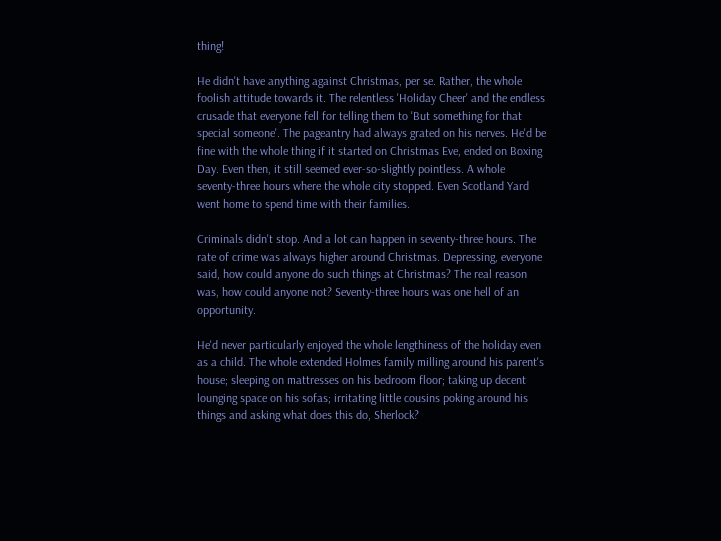thing!

He didn't have anything against Christmas, per se. Rather, the whole foolish attitude towards it. The relentless 'Holiday Cheer' and the endless crusade that everyone fell for telling them to 'But something for that special someone'. The pageantry had always grated on his nerves. He'd be fine with the whole thing if it started on Christmas Eve, ended on Boxing Day. Even then, it still seemed ever-so-slightly pointless. A whole seventy-three hours where the whole city stopped. Even Scotland Yard went home to spend time with their families.

Criminals didn't stop. And a lot can happen in seventy-three hours. The rate of crime was always higher around Christmas. Depressing, everyone said, how could anyone do such things at Christmas? The real reason was, how could anyone not? Seventy-three hours was one hell of an opportunity.

He'd never particularly enjoyed the whole lengthiness of the holiday even as a child. The whole extended Holmes family milling around his parent's house; sleeping on mattresses on his bedroom floor; taking up decent lounging space on his sofas; irritating little cousins poking around his things and asking what does this do, Sherlock?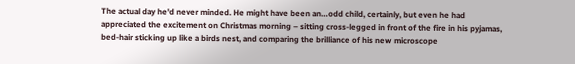The actual day he'd never minded. He might have been an…odd child, certainly, but even he had appreciated the excitement on Christmas morning – sitting cross-legged in front of the fire in his pyjamas, bed-hair sticking up like a birds nest, and comparing the brilliance of his new microscope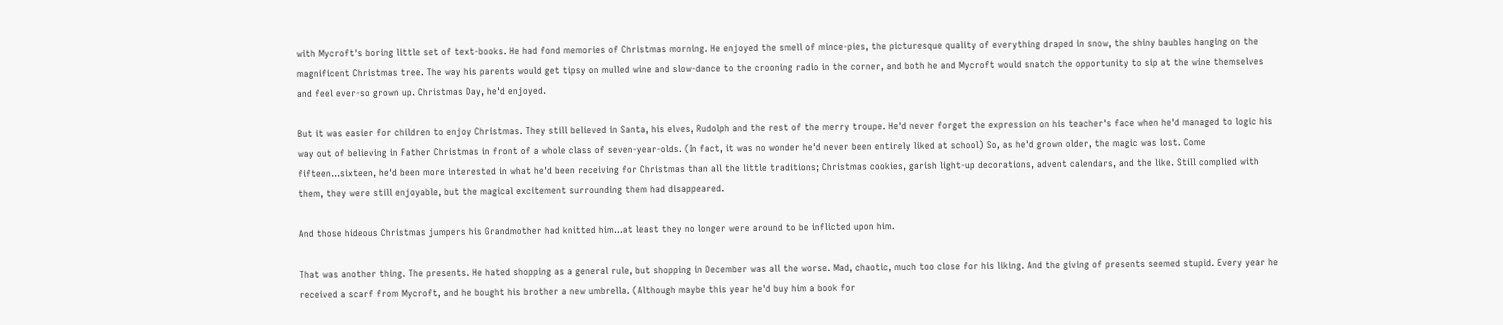with Mycroft's boring little set of text-books. He had fond memories of Christmas morning. He enjoyed the smell of mince-pies, the picturesque quality of everything draped in snow, the shiny baubles hanging on the magnificent Christmas tree. The way his parents would get tipsy on mulled wine and slow-dance to the crooning radio in the corner, and both he and Mycroft would snatch the opportunity to sip at the wine themselves and feel ever-so grown up. Christmas Day, he'd enjoyed.

But it was easier for children to enjoy Christmas. They still believed in Santa, his elves, Rudolph and the rest of the merry troupe. He'd never forget the expression on his teacher's face when he'd managed to logic his way out of believing in Father Christmas in front of a whole class of seven-year-olds. (In fact, it was no wonder he'd never been entirely liked at school) So, as he'd grown older, the magic was lost. Come fifteen…sixteen, he'd been more interested in what he'd been receiving for Christmas than all the little traditions; Christmas cookies, garish light-up decorations, advent calendars, and the like. Still complied with them, they were still enjoyable, but the magical excitement surrounding them had disappeared.

And those hideous Christmas jumpers his Grandmother had knitted him…at least they no longer were around to be inflicted upon him.

That was another thing. The presents. He hated shopping as a general rule, but shopping in December was all the worse. Mad, chaotic, much too close for his liking. And the giving of presents seemed stupid. Every year he received a scarf from Mycroft, and he bought his brother a new umbrella. (Although maybe this year he'd buy him a book for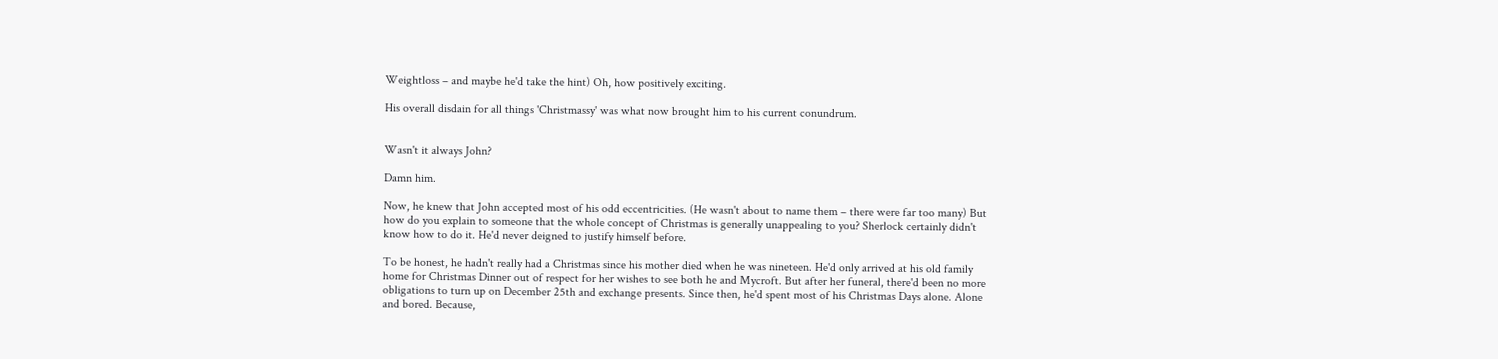Weightloss – and maybe he'd take the hint) Oh, how positively exciting.

His overall disdain for all things 'Christmassy' was what now brought him to his current conundrum.


Wasn't it always John?

Damn him.

Now, he knew that John accepted most of his odd eccentricities. (He wasn't about to name them – there were far too many) But how do you explain to someone that the whole concept of Christmas is generally unappealing to you? Sherlock certainly didn't know how to do it. He'd never deigned to justify himself before.

To be honest, he hadn't really had a Christmas since his mother died when he was nineteen. He'd only arrived at his old family home for Christmas Dinner out of respect for her wishes to see both he and Mycroft. But after her funeral, there'd been no more obligations to turn up on December 25th and exchange presents. Since then, he'd spent most of his Christmas Days alone. Alone and bored. Because,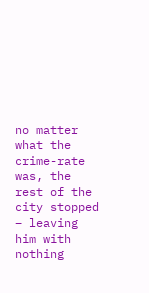no matter what the crime-rate was, the rest of the city stopped – leaving him with nothing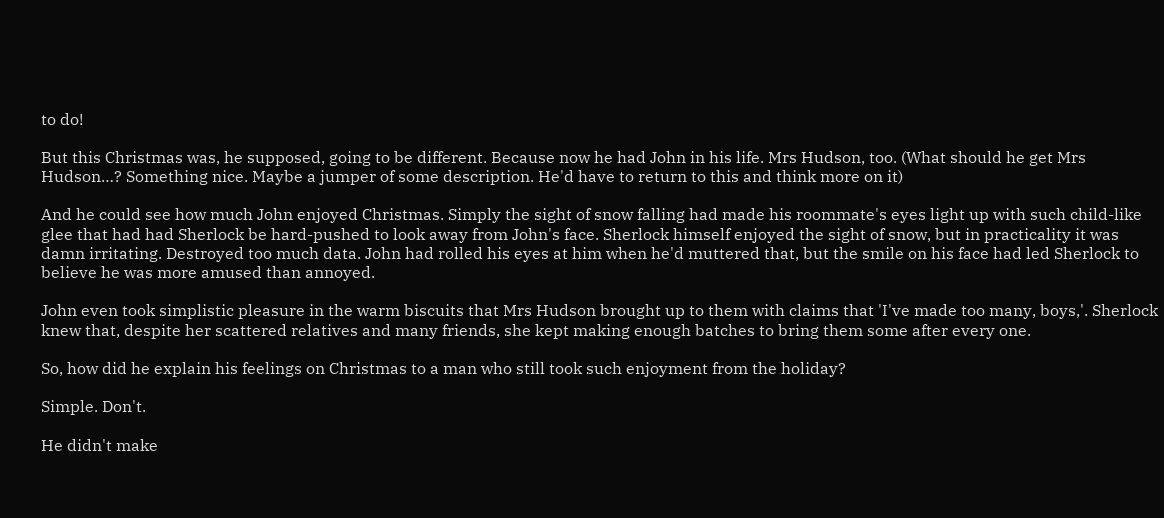to do!

But this Christmas was, he supposed, going to be different. Because now he had John in his life. Mrs Hudson, too. (What should he get Mrs Hudson…? Something nice. Maybe a jumper of some description. He'd have to return to this and think more on it)

And he could see how much John enjoyed Christmas. Simply the sight of snow falling had made his roommate's eyes light up with such child-like glee that had had Sherlock be hard-pushed to look away from John's face. Sherlock himself enjoyed the sight of snow, but in practicality it was damn irritating. Destroyed too much data. John had rolled his eyes at him when he'd muttered that, but the smile on his face had led Sherlock to believe he was more amused than annoyed.

John even took simplistic pleasure in the warm biscuits that Mrs Hudson brought up to them with claims that 'I've made too many, boys,'. Sherlock knew that, despite her scattered relatives and many friends, she kept making enough batches to bring them some after every one.

So, how did he explain his feelings on Christmas to a man who still took such enjoyment from the holiday?

Simple. Don't.

He didn't make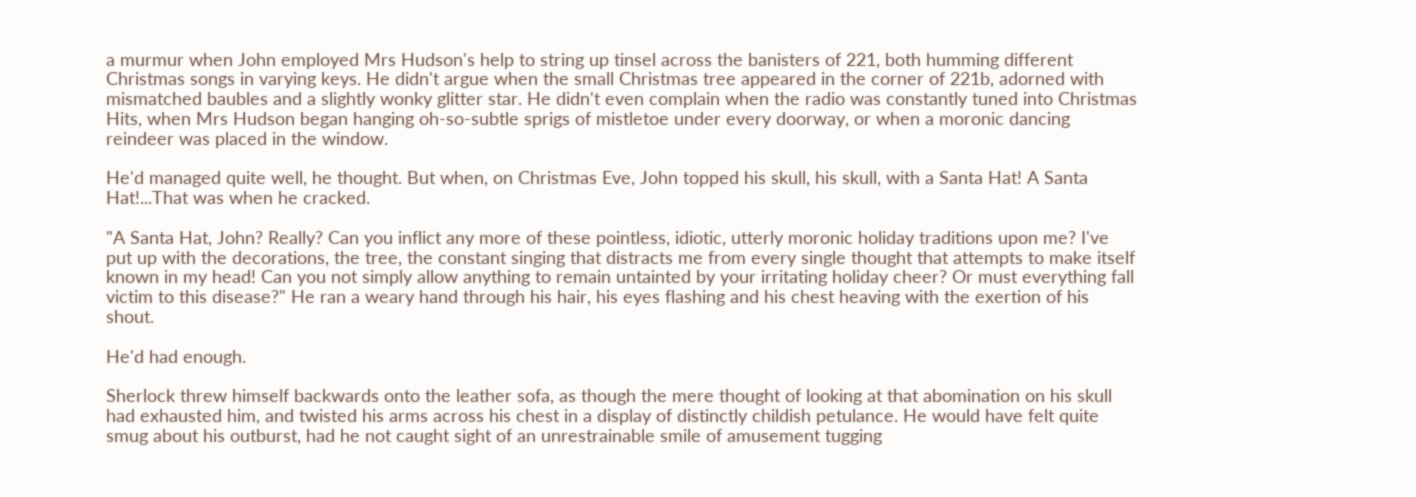a murmur when John employed Mrs Hudson's help to string up tinsel across the banisters of 221, both humming different Christmas songs in varying keys. He didn't argue when the small Christmas tree appeared in the corner of 221b, adorned with mismatched baubles and a slightly wonky glitter star. He didn't even complain when the radio was constantly tuned into Christmas Hits, when Mrs Hudson began hanging oh-so-subtle sprigs of mistletoe under every doorway, or when a moronic dancing reindeer was placed in the window.

He'd managed quite well, he thought. But when, on Christmas Eve, John topped his skull, his skull, with a Santa Hat! A Santa Hat!...That was when he cracked.

"A Santa Hat, John? Really? Can you inflict any more of these pointless, idiotic, utterly moronic holiday traditions upon me? I've put up with the decorations, the tree, the constant singing that distracts me from every single thought that attempts to make itself known in my head! Can you not simply allow anything to remain untainted by your irritating holiday cheer? Or must everything fall victim to this disease?" He ran a weary hand through his hair, his eyes flashing and his chest heaving with the exertion of his shout.

He'd had enough.

Sherlock threw himself backwards onto the leather sofa, as though the mere thought of looking at that abomination on his skull had exhausted him, and twisted his arms across his chest in a display of distinctly childish petulance. He would have felt quite smug about his outburst, had he not caught sight of an unrestrainable smile of amusement tugging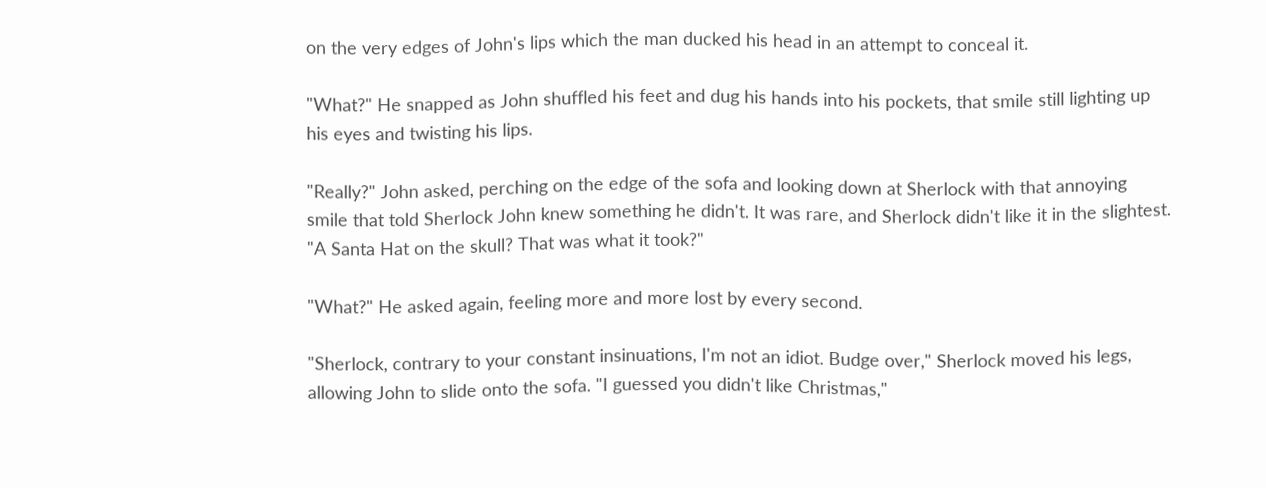on the very edges of John's lips which the man ducked his head in an attempt to conceal it.

"What?" He snapped as John shuffled his feet and dug his hands into his pockets, that smile still lighting up his eyes and twisting his lips.

"Really?" John asked, perching on the edge of the sofa and looking down at Sherlock with that annoying smile that told Sherlock John knew something he didn't. It was rare, and Sherlock didn't like it in the slightest. "A Santa Hat on the skull? That was what it took?"

"What?" He asked again, feeling more and more lost by every second.

"Sherlock, contrary to your constant insinuations, I'm not an idiot. Budge over," Sherlock moved his legs, allowing John to slide onto the sofa. "I guessed you didn't like Christmas,"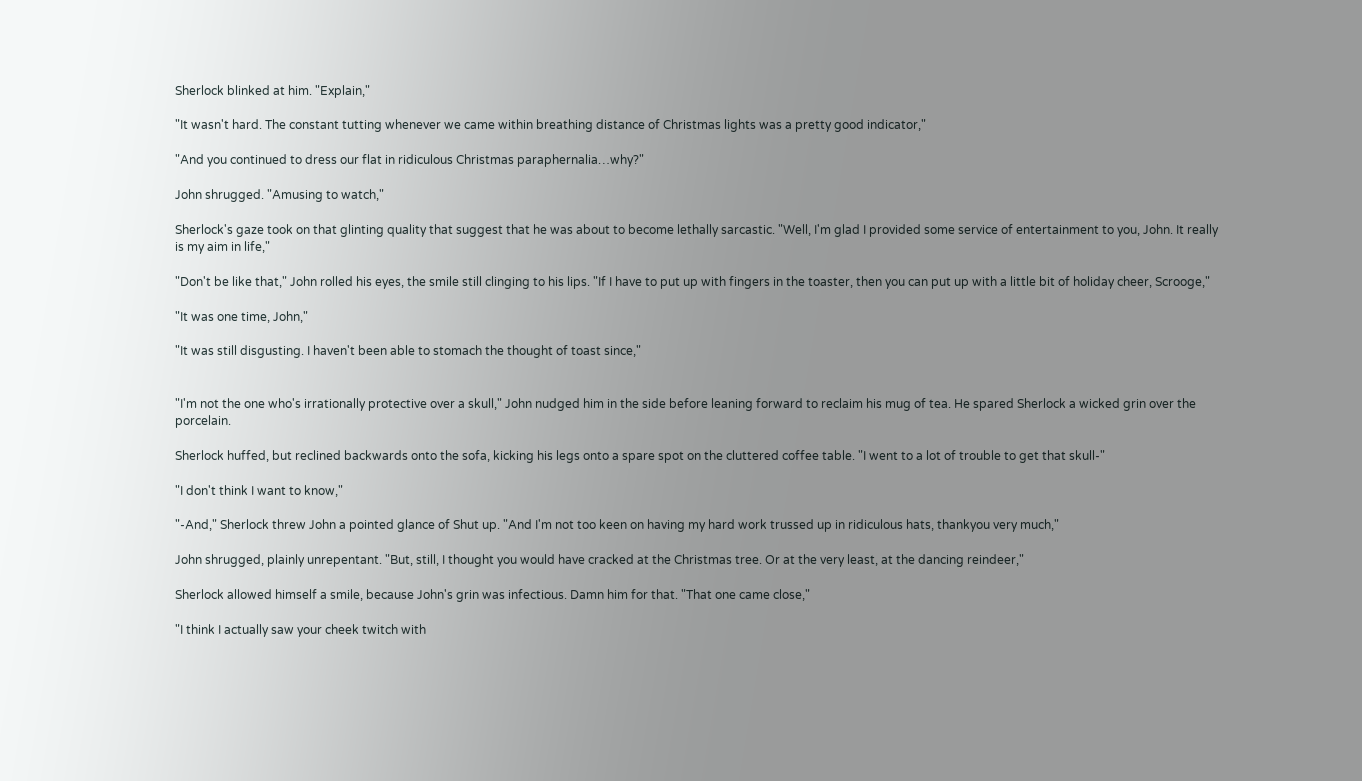Sherlock blinked at him. "Explain,"

"It wasn't hard. The constant tutting whenever we came within breathing distance of Christmas lights was a pretty good indicator,"

"And you continued to dress our flat in ridiculous Christmas paraphernalia…why?"

John shrugged. "Amusing to watch,"

Sherlock's gaze took on that glinting quality that suggest that he was about to become lethally sarcastic. "Well, I'm glad I provided some service of entertainment to you, John. It really is my aim in life,"

"Don't be like that," John rolled his eyes, the smile still clinging to his lips. "If I have to put up with fingers in the toaster, then you can put up with a little bit of holiday cheer, Scrooge,"

"It was one time, John,"

"It was still disgusting. I haven't been able to stomach the thought of toast since,"


"I'm not the one who's irrationally protective over a skull," John nudged him in the side before leaning forward to reclaim his mug of tea. He spared Sherlock a wicked grin over the porcelain.

Sherlock huffed, but reclined backwards onto the sofa, kicking his legs onto a spare spot on the cluttered coffee table. "I went to a lot of trouble to get that skull-"

"I don't think I want to know,"

"-And," Sherlock threw John a pointed glance of Shut up. "And I'm not too keen on having my hard work trussed up in ridiculous hats, thankyou very much,"

John shrugged, plainly unrepentant. "But, still, I thought you would have cracked at the Christmas tree. Or at the very least, at the dancing reindeer,"

Sherlock allowed himself a smile, because John's grin was infectious. Damn him for that. "That one came close,"

"I think I actually saw your cheek twitch with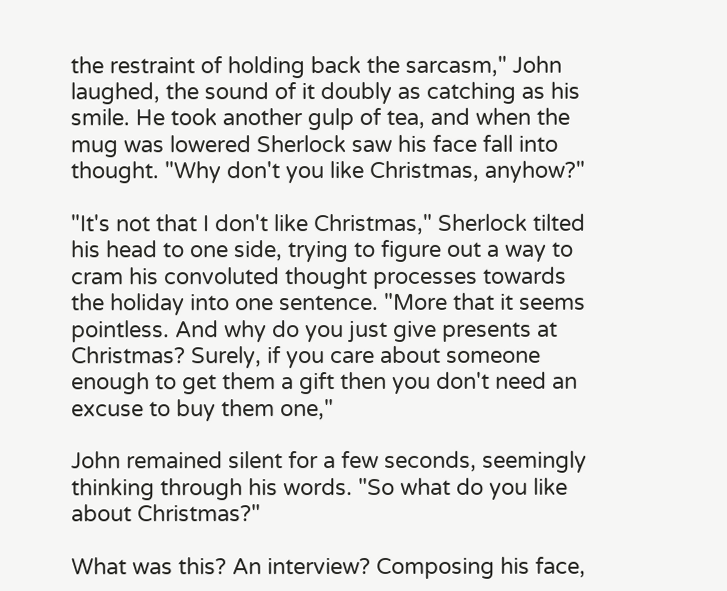the restraint of holding back the sarcasm," John laughed, the sound of it doubly as catching as his smile. He took another gulp of tea, and when the mug was lowered Sherlock saw his face fall into thought. "Why don't you like Christmas, anyhow?"

"It's not that I don't like Christmas," Sherlock tilted his head to one side, trying to figure out a way to cram his convoluted thought processes towards the holiday into one sentence. "More that it seems pointless. And why do you just give presents at Christmas? Surely, if you care about someone enough to get them a gift then you don't need an excuse to buy them one,"

John remained silent for a few seconds, seemingly thinking through his words. "So what do you like about Christmas?"

What was this? An interview? Composing his face,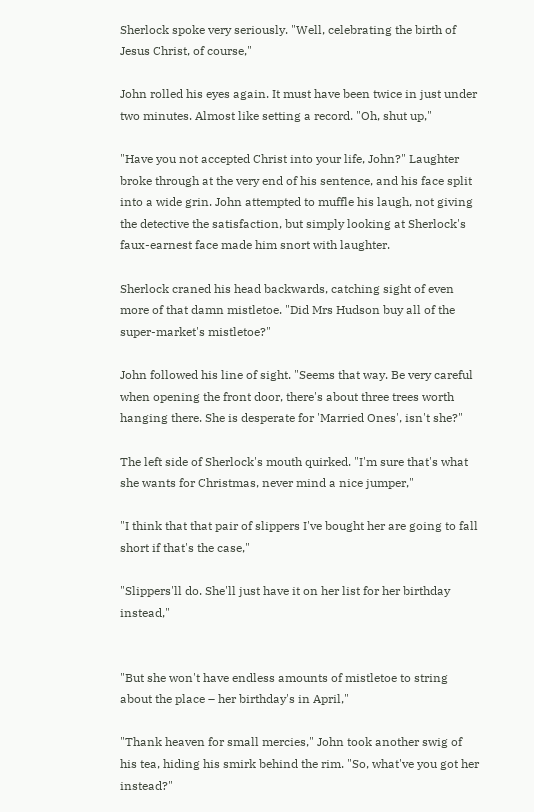Sherlock spoke very seriously. "Well, celebrating the birth of Jesus Christ, of course,"

John rolled his eyes again. It must have been twice in just under two minutes. Almost like setting a record. "Oh, shut up,"

"Have you not accepted Christ into your life, John?" Laughter broke through at the very end of his sentence, and his face split into a wide grin. John attempted to muffle his laugh, not giving the detective the satisfaction, but simply looking at Sherlock's faux-earnest face made him snort with laughter.

Sherlock craned his head backwards, catching sight of even more of that damn mistletoe. "Did Mrs Hudson buy all of the super-market's mistletoe?"

John followed his line of sight. "Seems that way. Be very careful when opening the front door, there's about three trees worth hanging there. She is desperate for 'Married Ones', isn't she?"

The left side of Sherlock's mouth quirked. "I'm sure that's what she wants for Christmas, never mind a nice jumper,"

"I think that that pair of slippers I've bought her are going to fall short if that's the case,"

"Slippers'll do. She'll just have it on her list for her birthday instead,"


"But she won't have endless amounts of mistletoe to string about the place – her birthday's in April,"

"Thank heaven for small mercies," John took another swig of his tea, hiding his smirk behind the rim. "So, what've you got her instead?"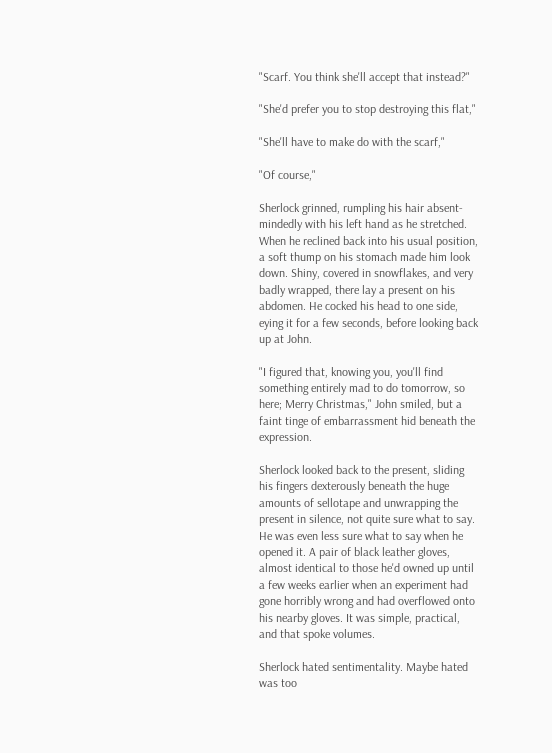"Scarf. You think she'll accept that instead?"

"She'd prefer you to stop destroying this flat,"

"She'll have to make do with the scarf,"

"Of course,"

Sherlock grinned, rumpling his hair absent-mindedly with his left hand as he stretched. When he reclined back into his usual position, a soft thump on his stomach made him look down. Shiny, covered in snowflakes, and very badly wrapped, there lay a present on his abdomen. He cocked his head to one side, eying it for a few seconds, before looking back up at John.

"I figured that, knowing you, you'll find something entirely mad to do tomorrow, so here; Merry Christmas," John smiled, but a faint tinge of embarrassment hid beneath the expression.

Sherlock looked back to the present, sliding his fingers dexterously beneath the huge amounts of sellotape and unwrapping the present in silence, not quite sure what to say. He was even less sure what to say when he opened it. A pair of black leather gloves, almost identical to those he'd owned up until a few weeks earlier when an experiment had gone horribly wrong and had overflowed onto his nearby gloves. It was simple, practical, and that spoke volumes.

Sherlock hated sentimentality. Maybe hated was too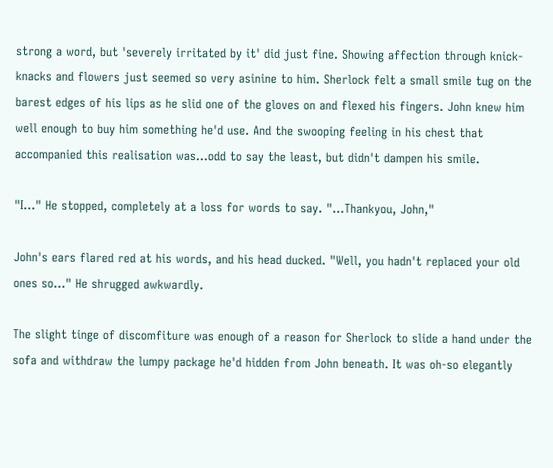strong a word, but 'severely irritated by it' did just fine. Showing affection through knick-knacks and flowers just seemed so very asinine to him. Sherlock felt a small smile tug on the barest edges of his lips as he slid one of the gloves on and flexed his fingers. John knew him well enough to buy him something he'd use. And the swooping feeling in his chest that accompanied this realisation was...odd to say the least, but didn't dampen his smile.

"I…" He stopped, completely at a loss for words to say. "…Thankyou, John,"

John's ears flared red at his words, and his head ducked. "Well, you hadn't replaced your old ones so…" He shrugged awkwardly.

The slight tinge of discomfiture was enough of a reason for Sherlock to slide a hand under the sofa and withdraw the lumpy package he'd hidden from John beneath. It was oh-so elegantly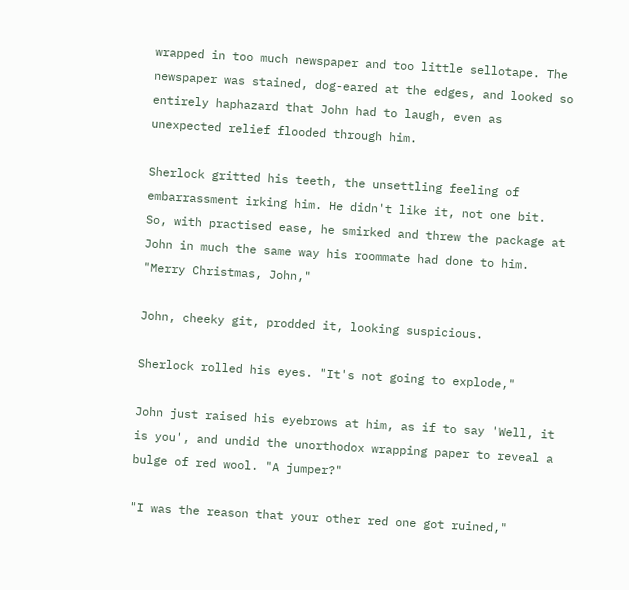wrapped in too much newspaper and too little sellotape. The newspaper was stained, dog-eared at the edges, and looked so entirely haphazard that John had to laugh, even as unexpected relief flooded through him.

Sherlock gritted his teeth, the unsettling feeling of embarrassment irking him. He didn't like it, not one bit. So, with practised ease, he smirked and threw the package at John in much the same way his roommate had done to him. "Merry Christmas, John,"

John, cheeky git, prodded it, looking suspicious.

Sherlock rolled his eyes. "It's not going to explode,"

John just raised his eyebrows at him, as if to say 'Well, it is you', and undid the unorthodox wrapping paper to reveal a bulge of red wool. "A jumper?"

"I was the reason that your other red one got ruined,"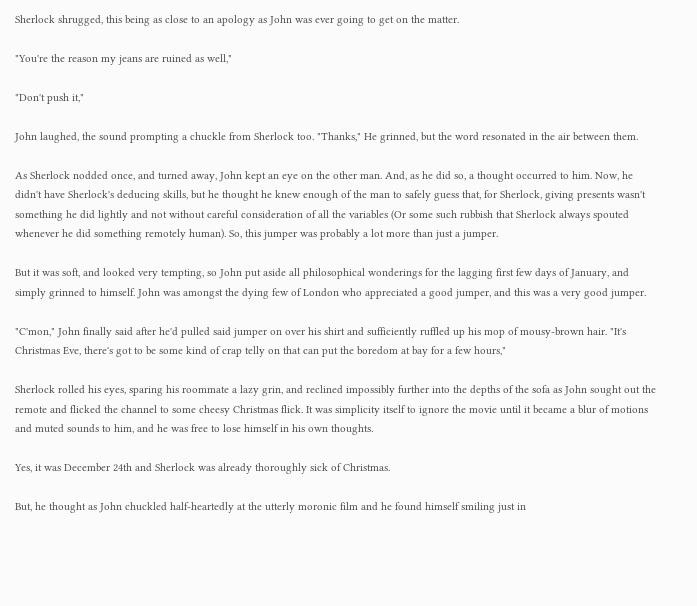Sherlock shrugged, this being as close to an apology as John was ever going to get on the matter.

"You're the reason my jeans are ruined as well,"

"Don't push it,"

John laughed, the sound prompting a chuckle from Sherlock too. "Thanks," He grinned, but the word resonated in the air between them.

As Sherlock nodded once, and turned away, John kept an eye on the other man. And, as he did so, a thought occurred to him. Now, he didn't have Sherlock's deducing skills, but he thought he knew enough of the man to safely guess that, for Sherlock, giving presents wasn't something he did lightly and not without careful consideration of all the variables (Or some such rubbish that Sherlock always spouted whenever he did something remotely human). So, this jumper was probably a lot more than just a jumper.

But it was soft, and looked very tempting, so John put aside all philosophical wonderings for the lagging first few days of January, and simply grinned to himself. John was amongst the dying few of London who appreciated a good jumper, and this was a very good jumper.

"C'mon," John finally said after he'd pulled said jumper on over his shirt and sufficiently ruffled up his mop of mousy-brown hair. "It's Christmas Eve, there's got to be some kind of crap telly on that can put the boredom at bay for a few hours,"

Sherlock rolled his eyes, sparing his roommate a lazy grin, and reclined impossibly further into the depths of the sofa as John sought out the remote and flicked the channel to some cheesy Christmas flick. It was simplicity itself to ignore the movie until it became a blur of motions and muted sounds to him, and he was free to lose himself in his own thoughts.

Yes, it was December 24th and Sherlock was already thoroughly sick of Christmas.

But, he thought as John chuckled half-heartedly at the utterly moronic film and he found himself smiling just in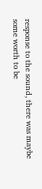response to the sound, there was maybe some worth to be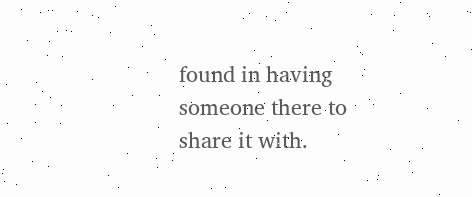found in having someone there to share it with.